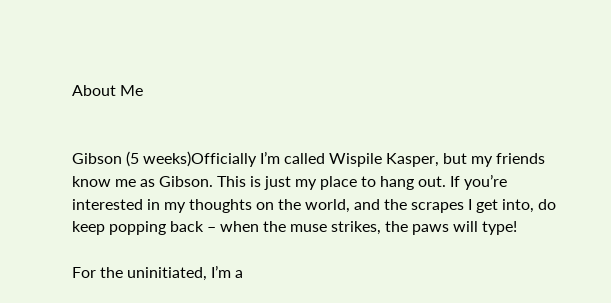About Me


Gibson (5 weeks)Officially I’m called Wispile Kasper, but my friends know me as Gibson. This is just my place to hang out. If you’re interested in my thoughts on the world, and the scrapes I get into, do keep popping back – when the muse strikes, the paws will type!

For the uninitiated, I’m a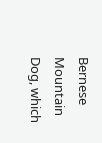Bernese Mountain Dog, which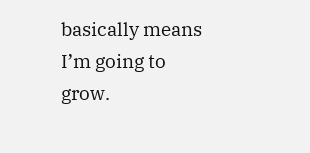basically means I’m going to grow.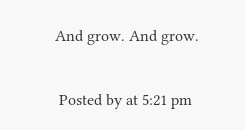And grow. And grow.

 Posted by at 5:21 pm